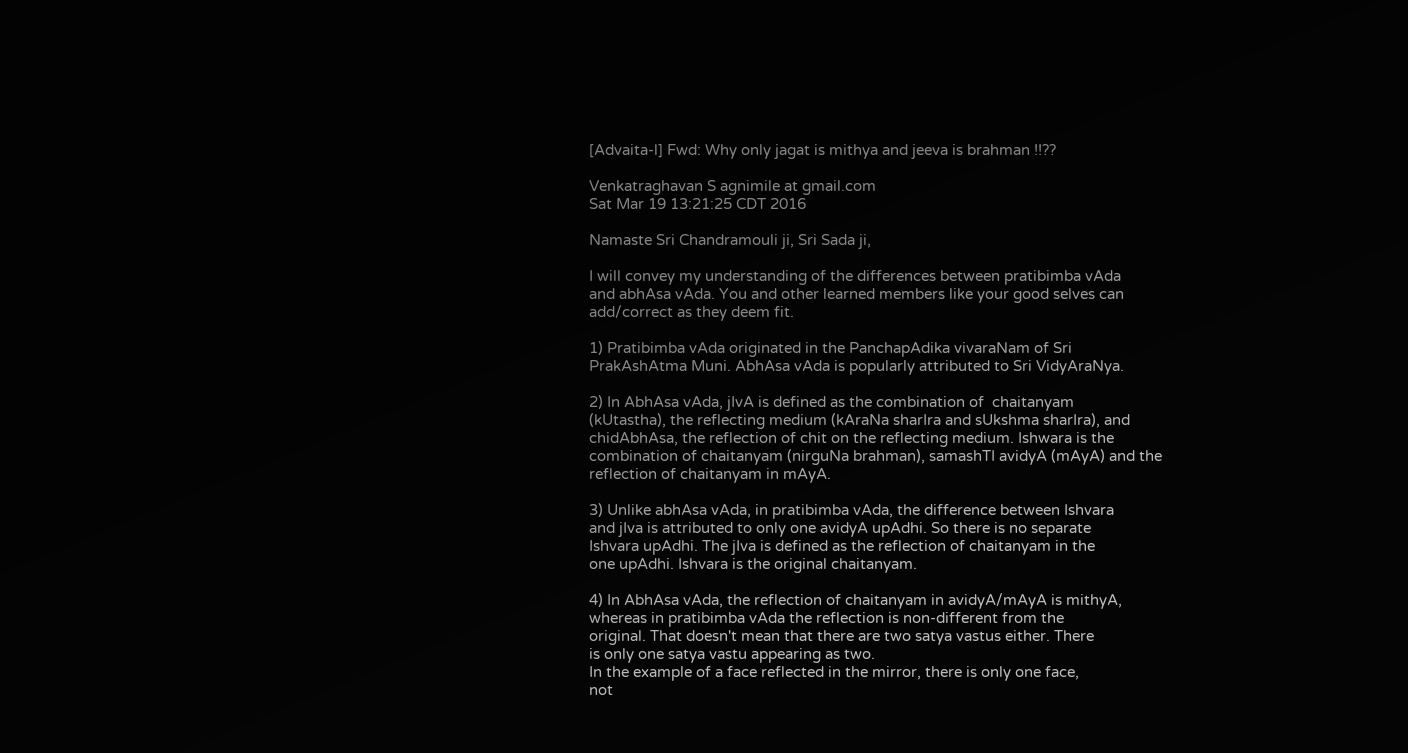[Advaita-l] Fwd: Why only jagat is mithya and jeeva is brahman !!??

Venkatraghavan S agnimile at gmail.com
Sat Mar 19 13:21:25 CDT 2016

Namaste Sri Chandramouli ji, Sri Sada ji,

I will convey my understanding of the differences between pratibimba vAda
and abhAsa vAda. You and other learned members like your good selves can
add/correct as they deem fit.

1) Pratibimba vAda originated in the PanchapAdika vivaraNam of Sri
PrakAshAtma Muni. AbhAsa vAda is popularly attributed to Sri VidyAraNya.

2) In AbhAsa vAda, jIvA is defined as the combination of  chaitanyam
(kUtastha), the reflecting medium (kAraNa sharIra and sUkshma sharIra), and
chidAbhAsa, the reflection of chit on the reflecting medium. Ishwara is the
combination of chaitanyam (nirguNa brahman), samashTI avidyA (mAyA) and the
reflection of chaitanyam in mAyA.

3) Unlike abhAsa vAda, in pratibimba vAda, the difference between Ishvara
and jIva is attributed to only one avidyA upAdhi. So there is no separate
Ishvara upAdhi. The jIva is defined as the reflection of chaitanyam in the
one upAdhi. Ishvara is the original chaitanyam.

4) In AbhAsa vAda, the reflection of chaitanyam in avidyA/mAyA is mithyA,
whereas in pratibimba vAda the reflection is non-different from the
original. That doesn't mean that there are two satya vastus either. There
is only one satya vastu appearing as two.
In the example of a face reflected in the mirror, there is only one face,
not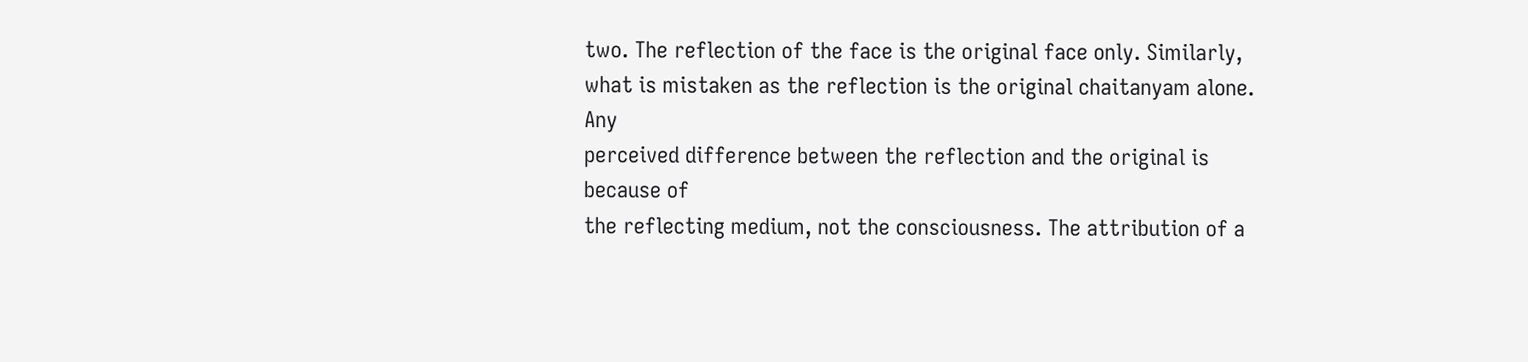two. The reflection of the face is the original face only. Similarly,
what is mistaken as the reflection is the original chaitanyam alone. Any
perceived difference between the reflection and the original is because of
the reflecting medium, not the consciousness. The attribution of a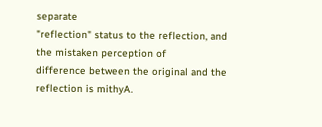separate
"reflection" status to the reflection, and the mistaken perception of
difference between the original and the reflection is mithyA.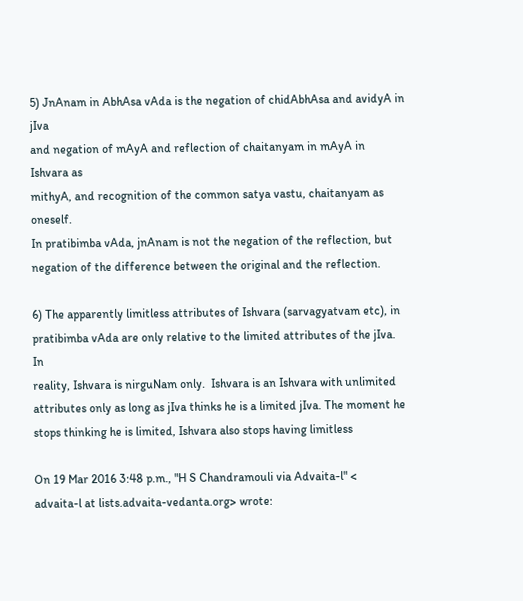5) JnAnam in AbhAsa vAda is the negation of chidAbhAsa and avidyA in jIva
and negation of mAyA and reflection of chaitanyam in mAyA in Ishvara as
mithyA, and recognition of the common satya vastu, chaitanyam as oneself.
In pratibimba vAda, jnAnam is not the negation of the reflection, but
negation of the difference between the original and the reflection.

6) The apparently limitless attributes of Ishvara (sarvagyatvam etc), in
pratibimba vAda are only relative to the limited attributes of the jIva. In
reality, Ishvara is nirguNam only.  Ishvara is an Ishvara with unlimited
attributes only as long as jIva thinks he is a limited jIva. The moment he
stops thinking he is limited, Ishvara also stops having limitless

On 19 Mar 2016 3:48 p.m., "H S Chandramouli via Advaita-l" <
advaita-l at lists.advaita-vedanta.org> wrote: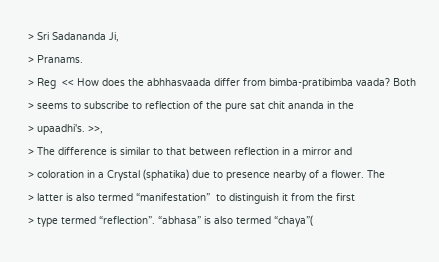> Sri Sadananda Ji,
> Pranams.
> Reg  << How does the abhhasvaada differ from bimba-pratibimba vaada? Both
> seems to subscribe to reflection of the pure sat chit ananda in the
> upaadhi's. >>,
> The difference is similar to that between reflection in a mirror and
> coloration in a Crystal (sphatika) due to presence nearby of a flower. The
> latter is also termed “manifestation”  to distinguish it from the first
> type termed “reflection”. “abhasa” is also termed “chaya”(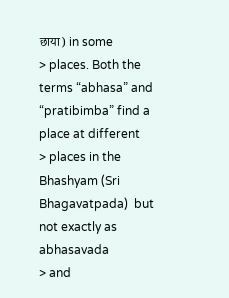छाया) in some
> places. Both the terms “abhasa” and “pratibimba” find a place at different
> places in the Bhashyam (Sri Bhagavatpada)  but not exactly as abhasavada
> and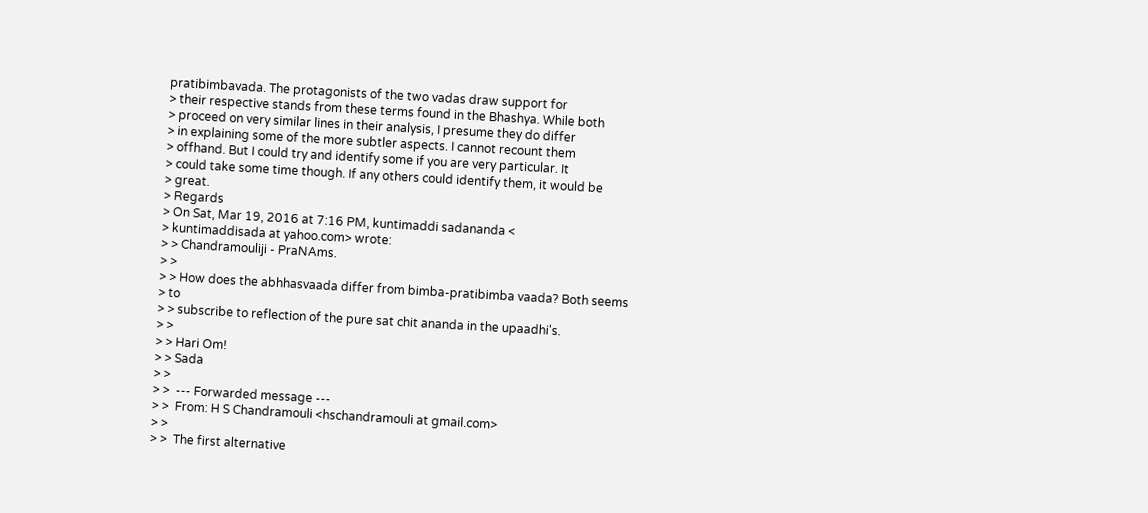pratibimbavada. The protagonists of the two vadas draw support for
> their respective stands from these terms found in the Bhashya. While both
> proceed on very similar lines in their analysis, I presume they do differ
> in explaining some of the more subtler aspects. I cannot recount them
> offhand. But I could try and identify some if you are very particular. It
> could take some time though. If any others could identify them, it would be
> great.
> Regards
> On Sat, Mar 19, 2016 at 7:16 PM, kuntimaddi sadananda <
> kuntimaddisada at yahoo.com> wrote:
> > Chandramouliji - PraNAms.
> >
> > How does the abhhasvaada differ from bimba-pratibimba vaada? Both seems
> to
> > subscribe to reflection of the pure sat chit ananda in the upaadhi's.
> >
> > Hari Om!
> > Sada
> >
> >  --- Forwarded message ---
> >  From: H S Chandramouli <hschandramouli at gmail.com>
> >
> >  The first alternative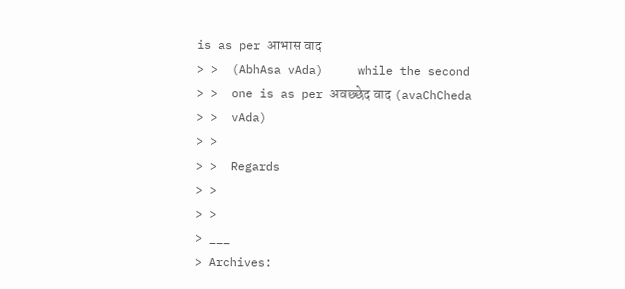is as per आभास वाद
> >  (AbhAsa vAda)     while the second
> >  one is as per अवछ्छेद वाद (avaChCheda
> >  vAda)
> >
> >  Regards
> >
> >
> ___
> Archives: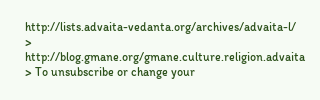http://lists.advaita-vedanta.org/archives/advaita-l/
> http://blog.gmane.org/gmane.culture.religion.advaita
> To unsubscribe or change your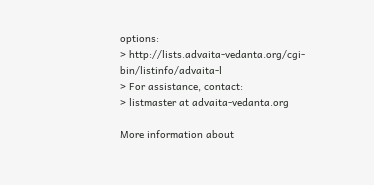options:
> http://lists.advaita-vedanta.org/cgi-bin/listinfo/advaita-l
> For assistance, contact:
> listmaster at advaita-vedanta.org

More information about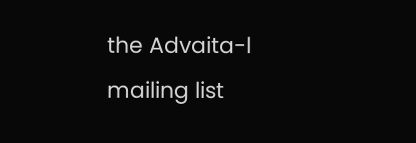the Advaita-l mailing list